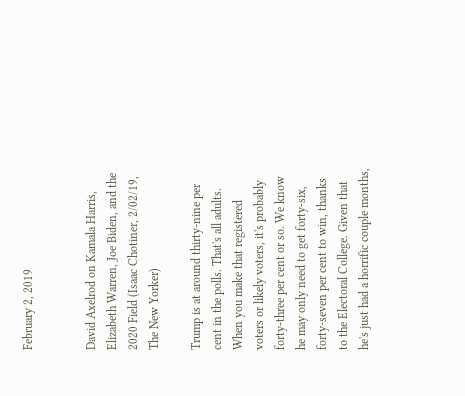February 2, 2019


David Axelrod on Kamala Harris, Elizabeth Warren, Joe Biden, and the 2020 Field (Isaac Chotiner, 2/02/19, The New Yorker)

Trump is at around thirty-nine per cent in the polls. That's all adults. When you make that registered voters or likely voters, it's probably forty-three per cent or so. We know he may only need to get forty-six, forty-seven per cent to win, thanks to the Electoral College. Given that he's just had a horrific couple months,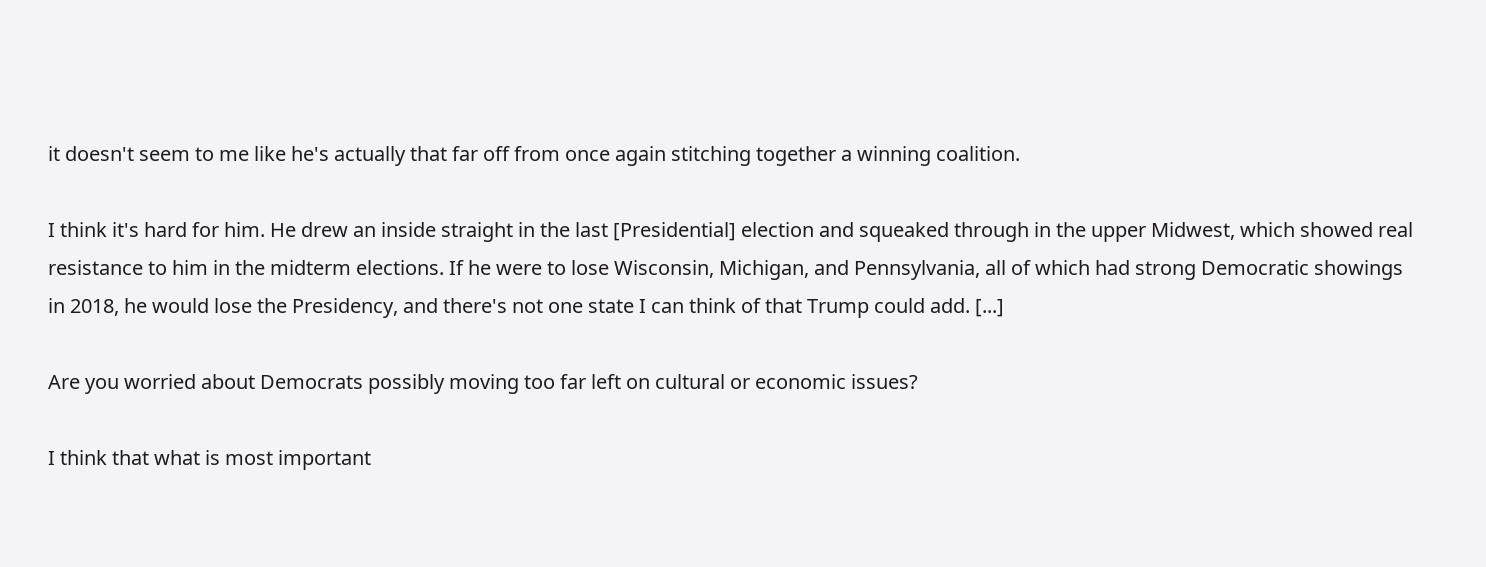it doesn't seem to me like he's actually that far off from once again stitching together a winning coalition.

I think it's hard for him. He drew an inside straight in the last [Presidential] election and squeaked through in the upper Midwest, which showed real resistance to him in the midterm elections. If he were to lose Wisconsin, Michigan, and Pennsylvania, all of which had strong Democratic showings in 2018, he would lose the Presidency, and there's not one state I can think of that Trump could add. [...]

Are you worried about Democrats possibly moving too far left on cultural or economic issues?

I think that what is most important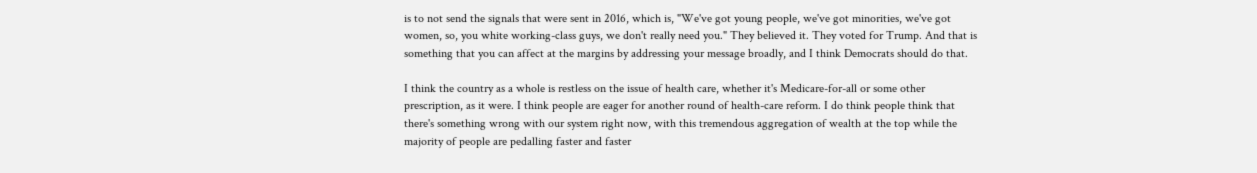is to not send the signals that were sent in 2016, which is, "We've got young people, we've got minorities, we've got women, so, you white working-class guys, we don't really need you." They believed it. They voted for Trump. And that is something that you can affect at the margins by addressing your message broadly, and I think Democrats should do that.

I think the country as a whole is restless on the issue of health care, whether it's Medicare-for-all or some other prescription, as it were. I think people are eager for another round of health-care reform. I do think people think that there's something wrong with our system right now, with this tremendous aggregation of wealth at the top while the majority of people are pedalling faster and faster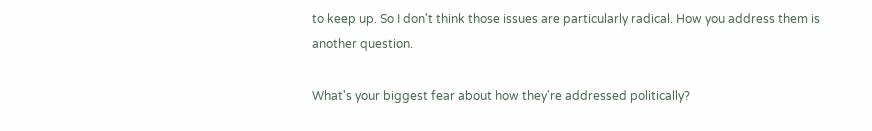to keep up. So I don't think those issues are particularly radical. How you address them is another question.

What's your biggest fear about how they're addressed politically?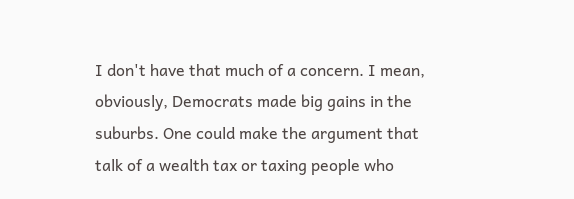I don't have that much of a concern. I mean, obviously, Democrats made big gains in the suburbs. One could make the argument that talk of a wealth tax or taxing people who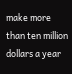make more than ten million dollars a year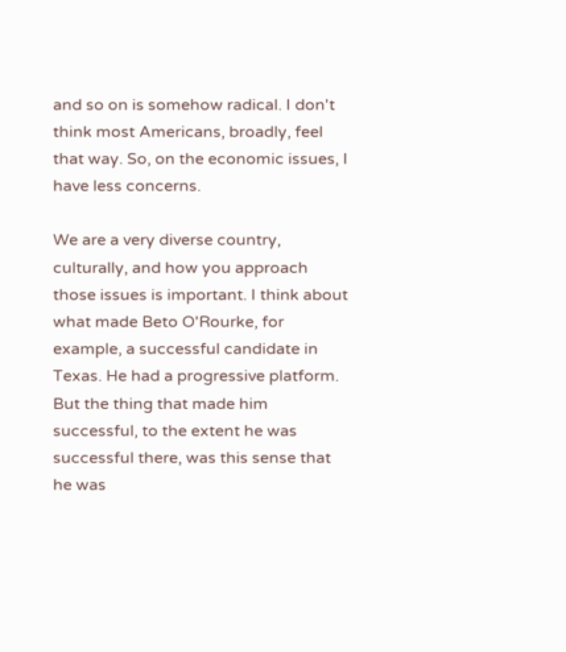and so on is somehow radical. I don't think most Americans, broadly, feel that way. So, on the economic issues, I have less concerns.

We are a very diverse country, culturally, and how you approach those issues is important. I think about what made Beto O'Rourke, for example, a successful candidate in Texas. He had a progressive platform. But the thing that made him successful, to the extent he was successful there, was this sense that he was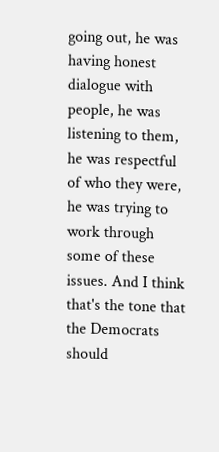going out, he was having honest dialogue with people, he was listening to them, he was respectful of who they were, he was trying to work through some of these issues. And I think that's the tone that the Democrats should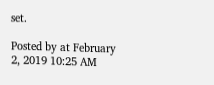set.

Posted by at February 2, 2019 10:25 AM